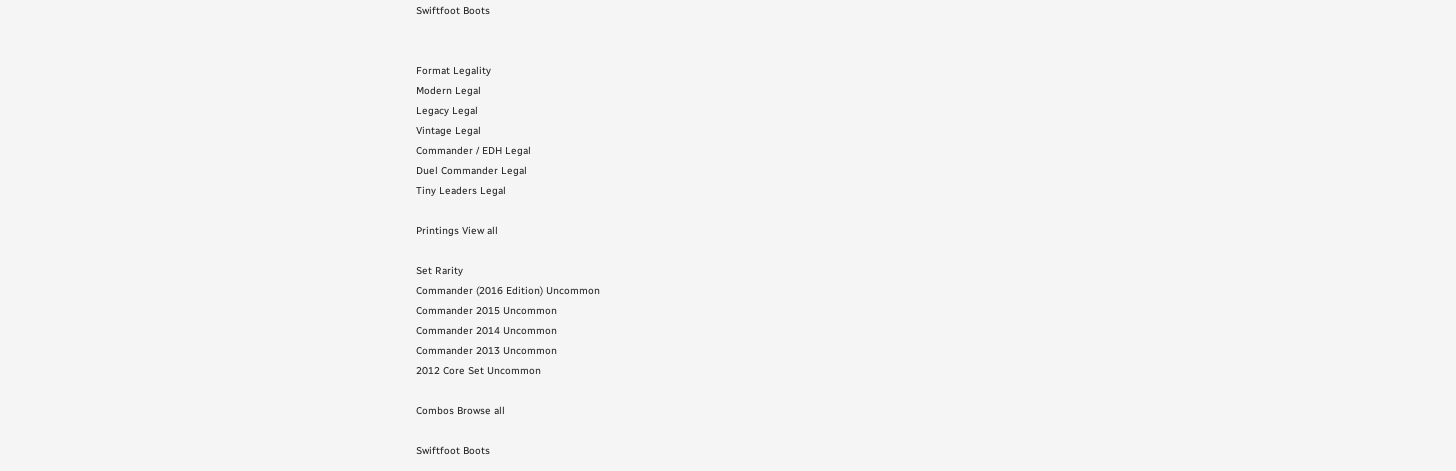Swiftfoot Boots


Format Legality
Modern Legal
Legacy Legal
Vintage Legal
Commander / EDH Legal
Duel Commander Legal
Tiny Leaders Legal

Printings View all

Set Rarity
Commander (2016 Edition) Uncommon
Commander 2015 Uncommon
Commander 2014 Uncommon
Commander 2013 Uncommon
2012 Core Set Uncommon

Combos Browse all

Swiftfoot Boots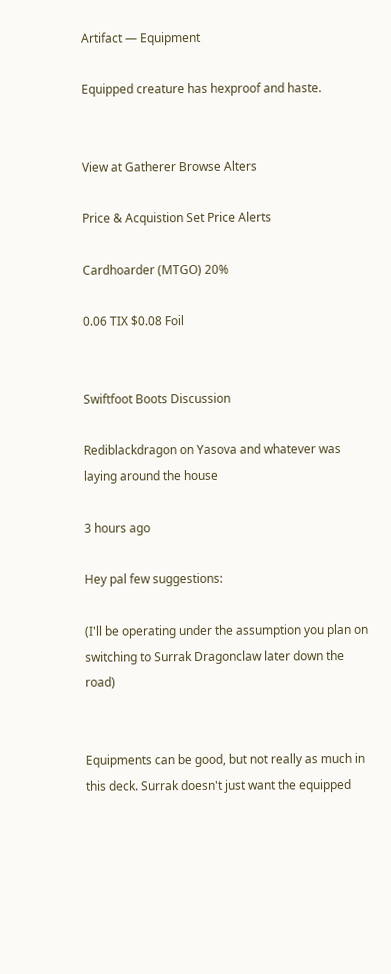Artifact — Equipment

Equipped creature has hexproof and haste.


View at Gatherer Browse Alters

Price & Acquistion Set Price Alerts

Cardhoarder (MTGO) 20%

0.06 TIX $0.08 Foil


Swiftfoot Boots Discussion

Rediblackdragon on Yasova and whatever was laying around the house

3 hours ago

Hey pal few suggestions:

(I'll be operating under the assumption you plan on switching to Surrak Dragonclaw later down the road)


Equipments can be good, but not really as much in this deck. Surrak doesn't just want the equipped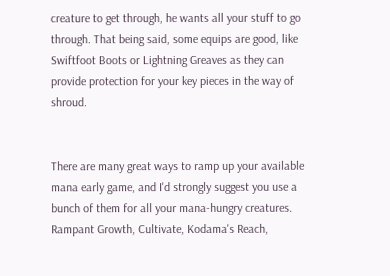creature to get through, he wants all your stuff to go through. That being said, some equips are good, like Swiftfoot Boots or Lightning Greaves as they can provide protection for your key pieces in the way of shroud.


There are many great ways to ramp up your available mana early game, and I'd strongly suggest you use a bunch of them for all your mana-hungry creatures. Rampant Growth, Cultivate, Kodama's Reach,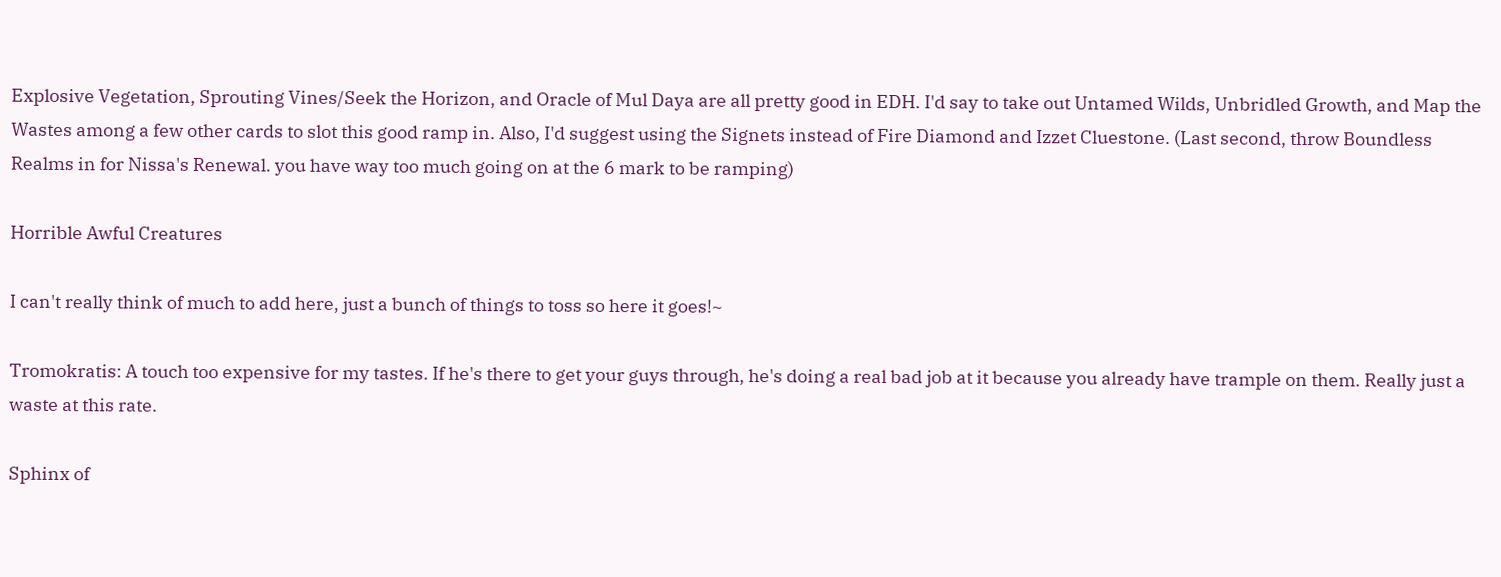Explosive Vegetation, Sprouting Vines/Seek the Horizon, and Oracle of Mul Daya are all pretty good in EDH. I'd say to take out Untamed Wilds, Unbridled Growth, and Map the Wastes among a few other cards to slot this good ramp in. Also, I'd suggest using the Signets instead of Fire Diamond and Izzet Cluestone. (Last second, throw Boundless Realms in for Nissa's Renewal. you have way too much going on at the 6 mark to be ramping)

Horrible Awful Creatures

I can't really think of much to add here, just a bunch of things to toss so here it goes!~

Tromokratis: A touch too expensive for my tastes. If he's there to get your guys through, he's doing a real bad job at it because you already have trample on them. Really just a waste at this rate.

Sphinx of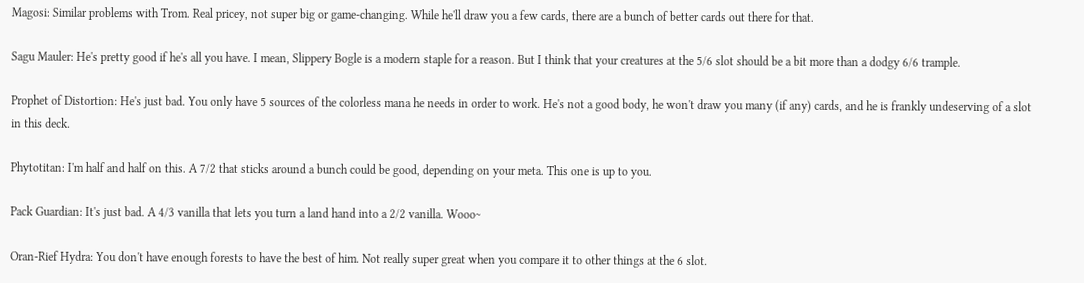Magosi: Similar problems with Trom. Real pricey, not super big or game-changing. While he'll draw you a few cards, there are a bunch of better cards out there for that.

Sagu Mauler: He's pretty good if he's all you have. I mean, Slippery Bogle is a modern staple for a reason. But I think that your creatures at the 5/6 slot should be a bit more than a dodgy 6/6 trample.

Prophet of Distortion: He's just bad. You only have 5 sources of the colorless mana he needs in order to work. He's not a good body, he won't draw you many (if any) cards, and he is frankly undeserving of a slot in this deck.

Phytotitan: I'm half and half on this. A 7/2 that sticks around a bunch could be good, depending on your meta. This one is up to you.

Pack Guardian: It's just bad. A 4/3 vanilla that lets you turn a land hand into a 2/2 vanilla. Wooo~

Oran-Rief Hydra: You don't have enough forests to have the best of him. Not really super great when you compare it to other things at the 6 slot.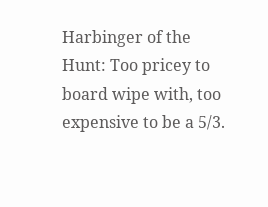Harbinger of the Hunt: Too pricey to board wipe with, too expensive to be a 5/3.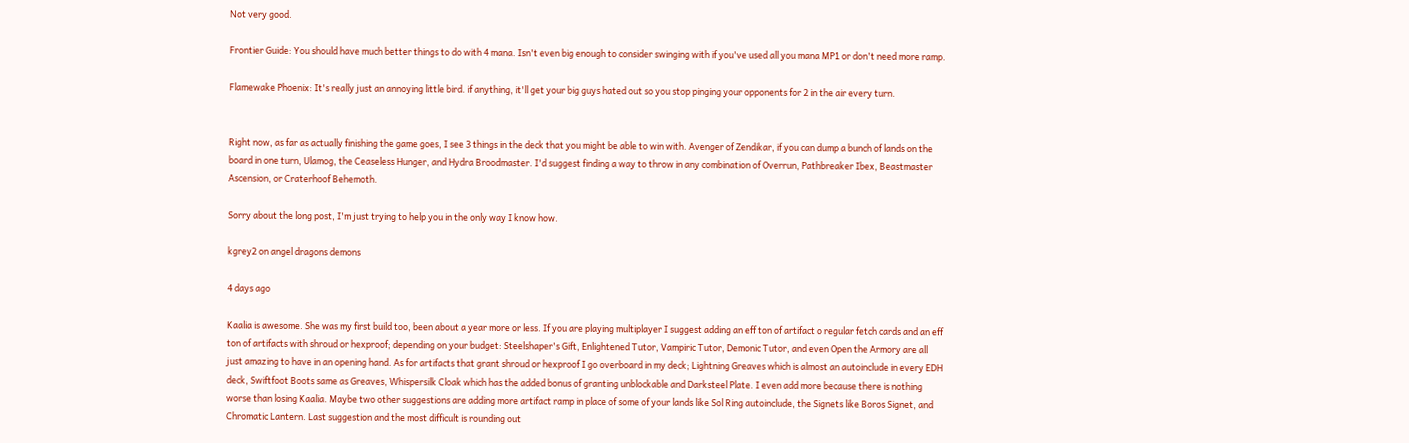Not very good.

Frontier Guide: You should have much better things to do with 4 mana. Isn't even big enough to consider swinging with if you've used all you mana MP1 or don't need more ramp.

Flamewake Phoenix: It's really just an annoying little bird. if anything, it'll get your big guys hated out so you stop pinging your opponents for 2 in the air every turn.


Right now, as far as actually finishing the game goes, I see 3 things in the deck that you might be able to win with. Avenger of Zendikar, if you can dump a bunch of lands on the board in one turn, Ulamog, the Ceaseless Hunger, and Hydra Broodmaster. I'd suggest finding a way to throw in any combination of Overrun, Pathbreaker Ibex, Beastmaster Ascension, or Craterhoof Behemoth.

Sorry about the long post, I'm just trying to help you in the only way I know how.

kgrey2 on angel dragons demons

4 days ago

Kaalia is awesome. She was my first build too, been about a year more or less. If you are playing multiplayer I suggest adding an eff ton of artifact o regular fetch cards and an eff ton of artifacts with shroud or hexproof; depending on your budget: Steelshaper's Gift, Enlightened Tutor, Vampiric Tutor, Demonic Tutor, and even Open the Armory are all just amazing to have in an opening hand. As for artifacts that grant shroud or hexproof I go overboard in my deck; Lightning Greaves which is almost an autoinclude in every EDH deck, Swiftfoot Boots same as Greaves, Whispersilk Cloak which has the added bonus of granting unblockable and Darksteel Plate. I even add more because there is nothing worse than losing Kaalia. Maybe two other suggestions are adding more artifact ramp in place of some of your lands like Sol Ring autoinclude, the Signets like Boros Signet, and Chromatic Lantern. Last suggestion and the most difficult is rounding out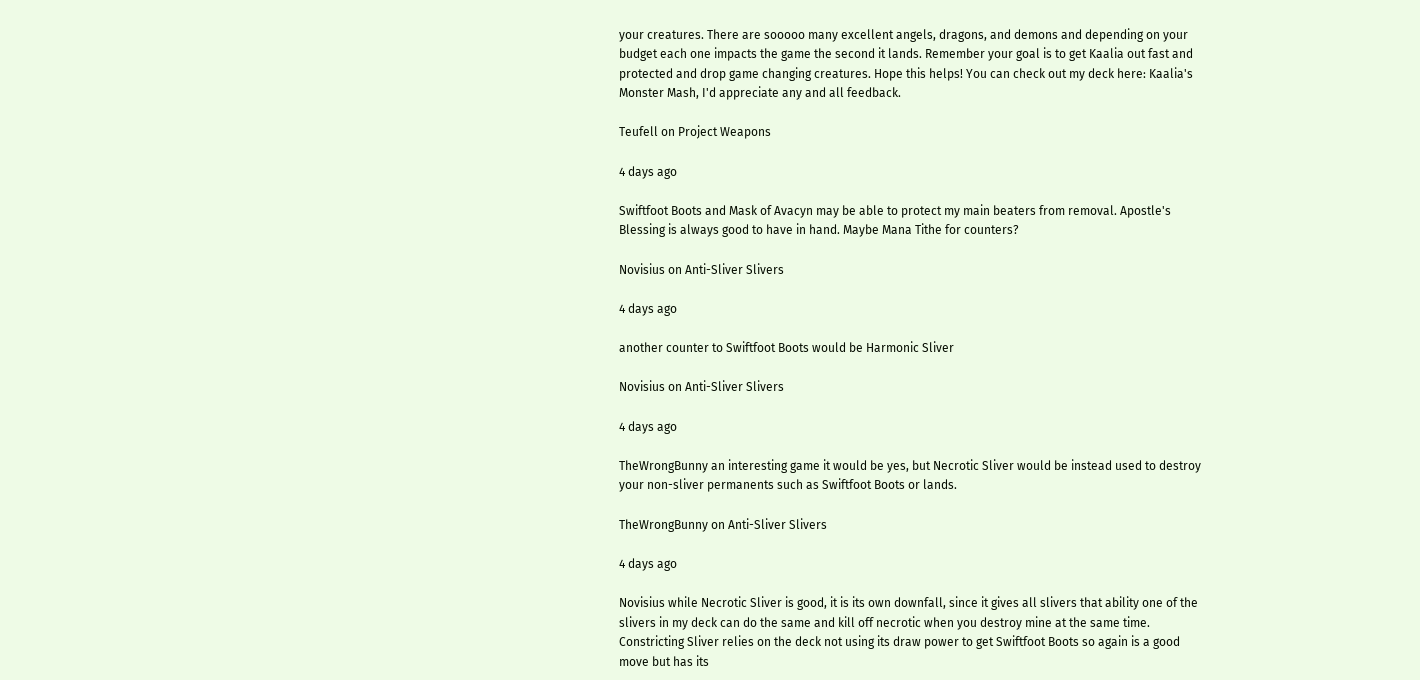your creatures. There are sooooo many excellent angels, dragons, and demons and depending on your budget each one impacts the game the second it lands. Remember your goal is to get Kaalia out fast and protected and drop game changing creatures. Hope this helps! You can check out my deck here: Kaalia's Monster Mash, I'd appreciate any and all feedback.

Teufell on Project Weapons

4 days ago

Swiftfoot Boots and Mask of Avacyn may be able to protect my main beaters from removal. Apostle's Blessing is always good to have in hand. Maybe Mana Tithe for counters?

Novisius on Anti-Sliver Slivers

4 days ago

another counter to Swiftfoot Boots would be Harmonic Sliver

Novisius on Anti-Sliver Slivers

4 days ago

TheWrongBunny an interesting game it would be yes, but Necrotic Sliver would be instead used to destroy your non-sliver permanents such as Swiftfoot Boots or lands.

TheWrongBunny on Anti-Sliver Slivers

4 days ago

Novisius while Necrotic Sliver is good, it is its own downfall, since it gives all slivers that ability one of the slivers in my deck can do the same and kill off necrotic when you destroy mine at the same time. Constricting Sliver relies on the deck not using its draw power to get Swiftfoot Boots so again is a good move but has its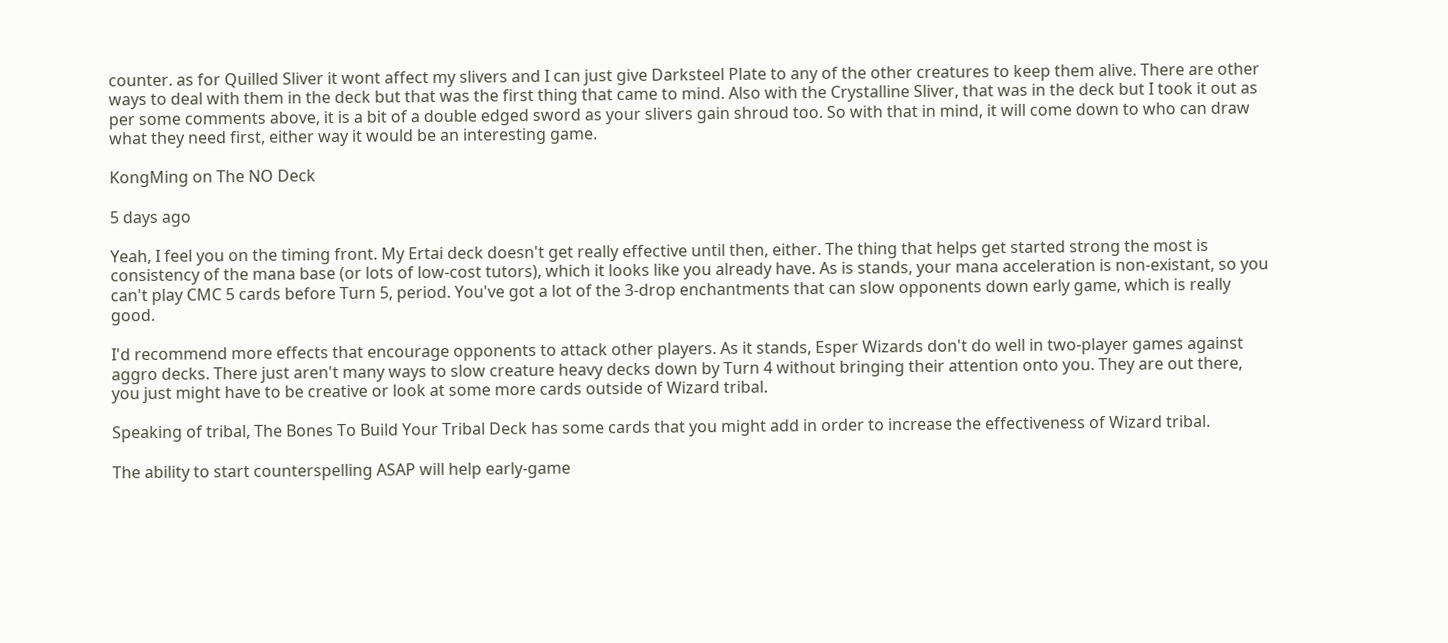counter. as for Quilled Sliver it wont affect my slivers and I can just give Darksteel Plate to any of the other creatures to keep them alive. There are other ways to deal with them in the deck but that was the first thing that came to mind. Also with the Crystalline Sliver, that was in the deck but I took it out as per some comments above, it is a bit of a double edged sword as your slivers gain shroud too. So with that in mind, it will come down to who can draw what they need first, either way it would be an interesting game.

KongMing on The NO Deck

5 days ago

Yeah, I feel you on the timing front. My Ertai deck doesn't get really effective until then, either. The thing that helps get started strong the most is consistency of the mana base (or lots of low-cost tutors), which it looks like you already have. As is stands, your mana acceleration is non-existant, so you can't play CMC 5 cards before Turn 5, period. You've got a lot of the 3-drop enchantments that can slow opponents down early game, which is really good.

I'd recommend more effects that encourage opponents to attack other players. As it stands, Esper Wizards don't do well in two-player games against aggro decks. There just aren't many ways to slow creature heavy decks down by Turn 4 without bringing their attention onto you. They are out there, you just might have to be creative or look at some more cards outside of Wizard tribal.

Speaking of tribal, The Bones To Build Your Tribal Deck has some cards that you might add in order to increase the effectiveness of Wizard tribal.

The ability to start counterspelling ASAP will help early-game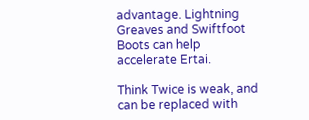advantage. Lightning Greaves and Swiftfoot Boots can help accelerate Ertai.

Think Twice is weak, and can be replaced with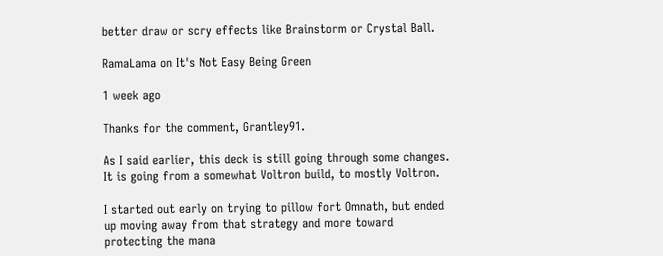better draw or scry effects like Brainstorm or Crystal Ball.

RamaLama on It's Not Easy Being Green

1 week ago

Thanks for the comment, Grantley91.

As I said earlier, this deck is still going through some changes. It is going from a somewhat Voltron build, to mostly Voltron.

I started out early on trying to pillow fort Omnath, but ended up moving away from that strategy and more toward protecting the mana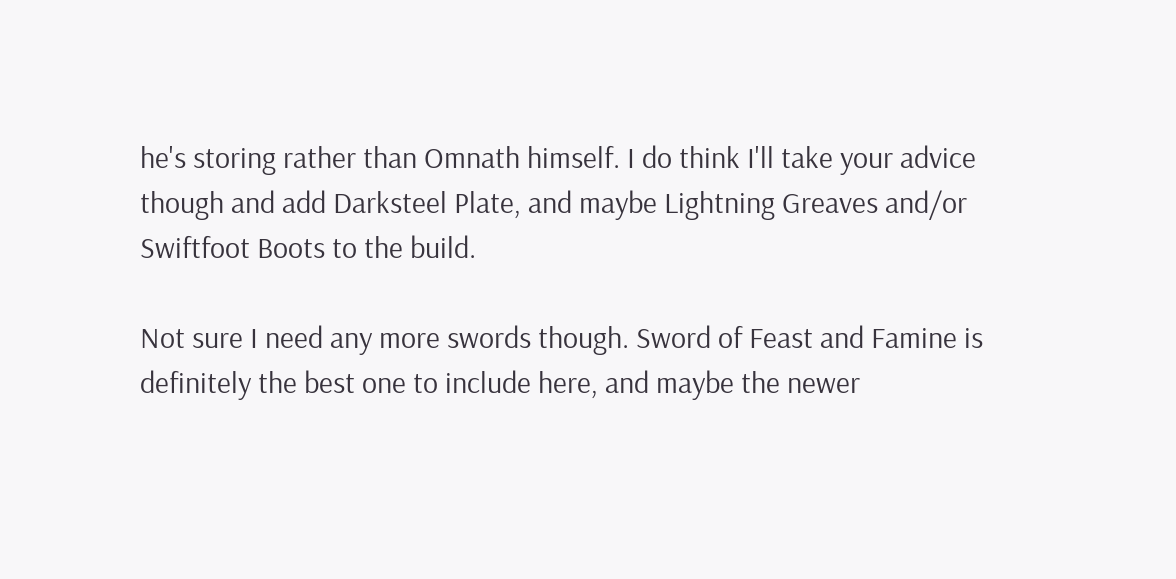he's storing rather than Omnath himself. I do think I'll take your advice though and add Darksteel Plate, and maybe Lightning Greaves and/or Swiftfoot Boots to the build.

Not sure I need any more swords though. Sword of Feast and Famine is definitely the best one to include here, and maybe the newer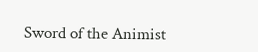Sword of the Animist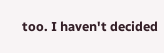too. I haven't decided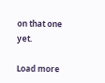on that one yet.

Load more